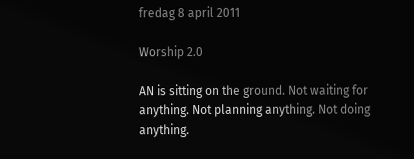fredag 8 april 2011

Worship 2.0

AN is sitting on the ground. Not waiting for anything. Not planning anything. Not doing anything.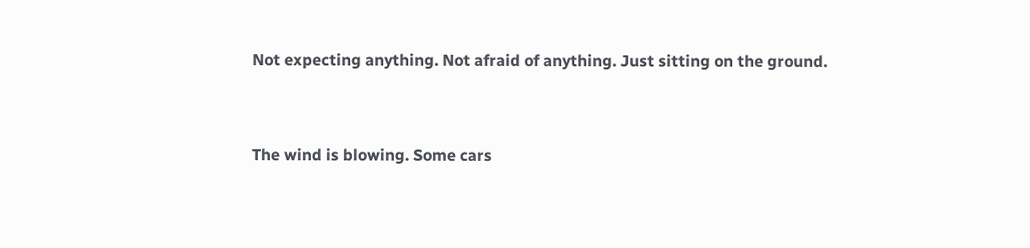Not expecting anything. Not afraid of anything. Just sitting on the ground.


The wind is blowing. Some cars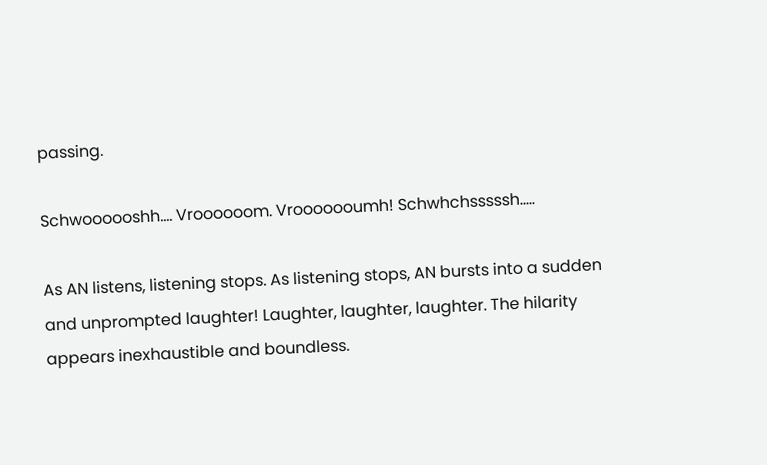passing.

Schwoooooshh.... Vroooooom. Vrooooooumh! Schwhchsssssh.....

As AN listens, listening stops. As listening stops, AN bursts into a sudden and unprompted laughter! Laughter, laughter, laughter. The hilarity appears inexhaustible and boundless.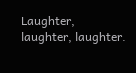Laughter, laughter, laughter.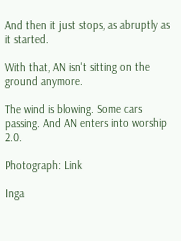And then it just stops, as abruptly as it started.

With that, AN isn't sitting on the ground anymore.

The wind is blowing. Some cars passing. And AN enters into worship 2.0.

Photograph: Link

Inga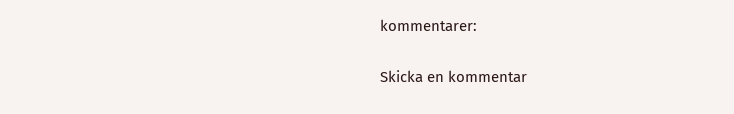kommentarer:

Skicka en kommentar